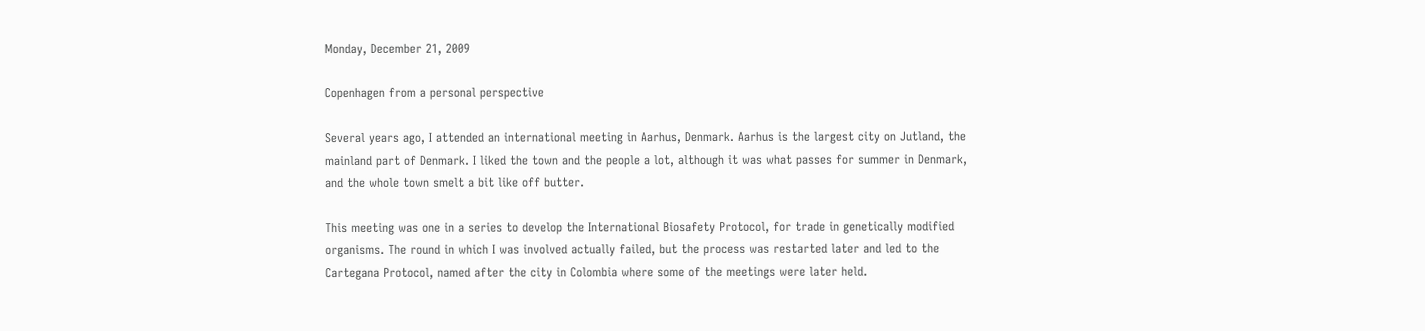Monday, December 21, 2009

Copenhagen from a personal perspective

Several years ago, I attended an international meeting in Aarhus, Denmark. Aarhus is the largest city on Jutland, the mainland part of Denmark. I liked the town and the people a lot, although it was what passes for summer in Denmark, and the whole town smelt a bit like off butter.

This meeting was one in a series to develop the International Biosafety Protocol, for trade in genetically modified organisms. The round in which I was involved actually failed, but the process was restarted later and led to the Cartegana Protocol, named after the city in Colombia where some of the meetings were later held.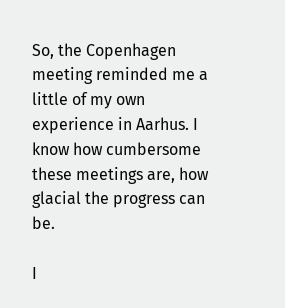So, the Copenhagen meeting reminded me a little of my own experience in Aarhus. I know how cumbersome these meetings are, how glacial the progress can be.

I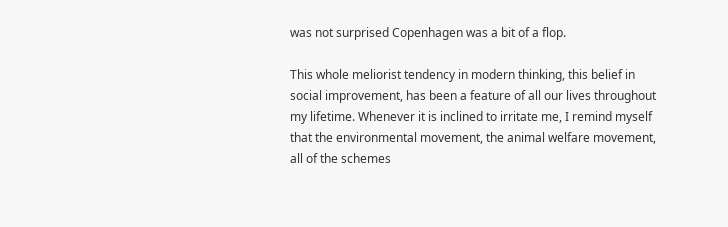was not surprised Copenhagen was a bit of a flop.

This whole meliorist tendency in modern thinking, this belief in social improvement, has been a feature of all our lives throughout my lifetime. Whenever it is inclined to irritate me, I remind myself that the environmental movement, the animal welfare movement, all of the schemes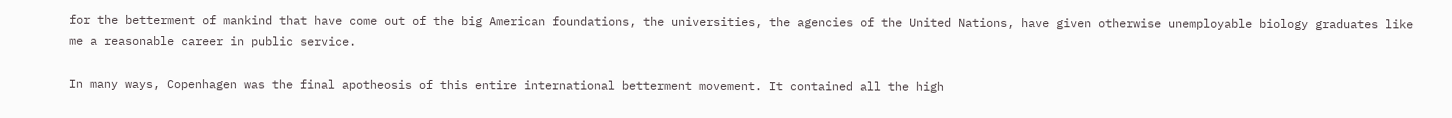for the betterment of mankind that have come out of the big American foundations, the universities, the agencies of the United Nations, have given otherwise unemployable biology graduates like me a reasonable career in public service.

In many ways, Copenhagen was the final apotheosis of this entire international betterment movement. It contained all the high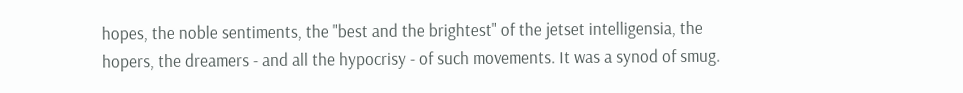hopes, the noble sentiments, the "best and the brightest" of the jetset intelligensia, the hopers, the dreamers - and all the hypocrisy - of such movements. It was a synod of smug.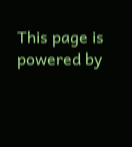This page is powered by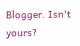Blogger. Isn't yours?